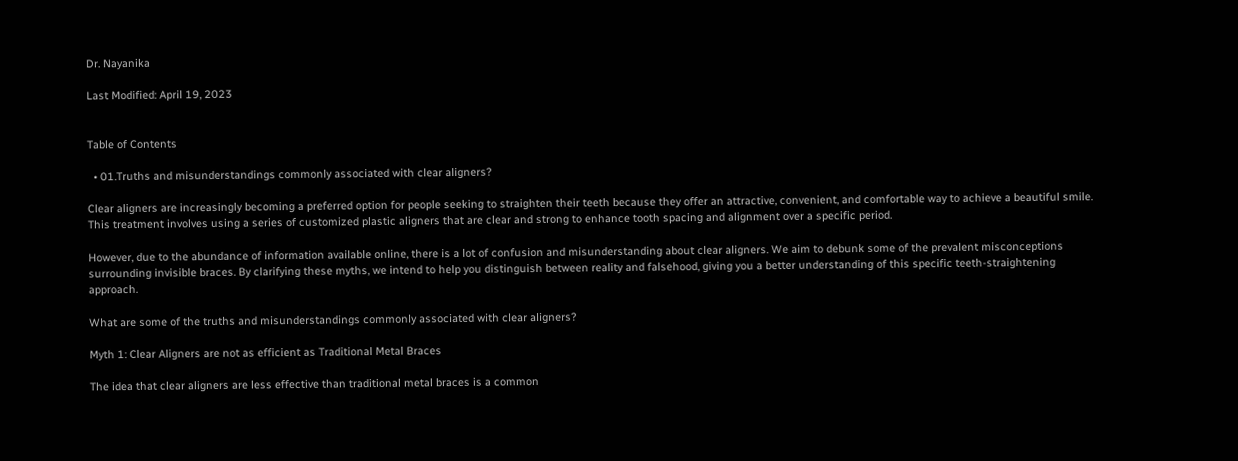Dr. Nayanika

Last Modified: April 19, 2023


Table of Contents

  • 01.Truths and misunderstandings commonly associated with clear aligners?

Clear aligners are increasingly becoming a preferred option for people seeking to straighten their teeth because they offer an attractive, convenient, and comfortable way to achieve a beautiful smile. This treatment involves using a series of customized plastic aligners that are clear and strong to enhance tooth spacing and alignment over a specific period.

However, due to the abundance of information available online, there is a lot of confusion and misunderstanding about clear aligners. We aim to debunk some of the prevalent misconceptions surrounding invisible braces. By clarifying these myths, we intend to help you distinguish between reality and falsehood, giving you a better understanding of this specific teeth-straightening approach.

What are some of the truths and misunderstandings commonly associated with clear aligners?

Myth 1: Clear Aligners are not as efficient as Traditional Metal Braces

The idea that clear aligners are less effective than traditional metal braces is a common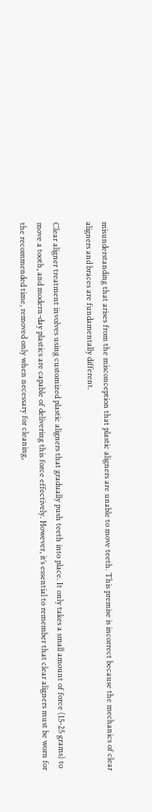misunderstanding that arises from the misconception that plastic aligners are unable to move teeth. This premise is incorrect because the mechanics of clear aligners and braces are fundamentally different.

Clear aligner treatment involves using customized plastic aligners that gradually push teeth into place. It only takes a small amount of force (15-25 grams) to move a tooth, and modern-day plastics are capable of delivering this force effectively. However, it’s essential to remember that clear aligners must be worn for the recommended time, removed only when necessary for cleaning,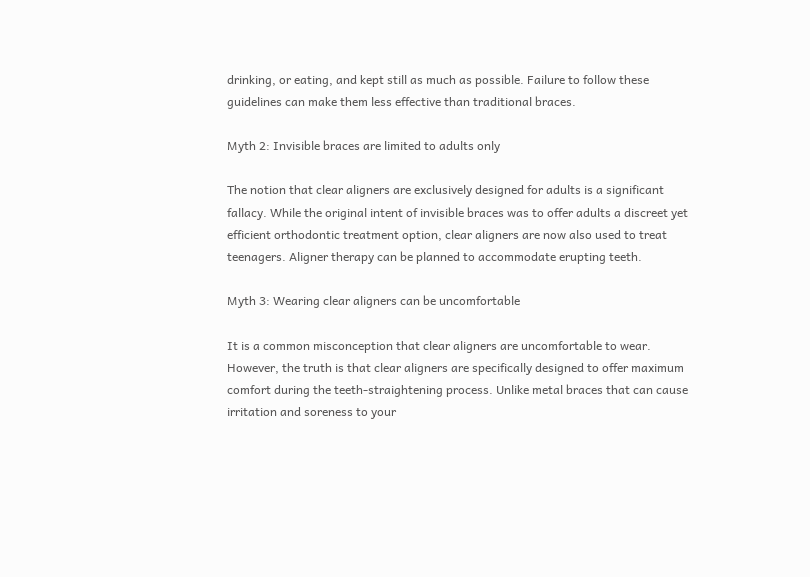drinking, or eating, and kept still as much as possible. Failure to follow these guidelines can make them less effective than traditional braces.

Myth 2: Invisible braces are limited to adults only

The notion that clear aligners are exclusively designed for adults is a significant fallacy. While the original intent of invisible braces was to offer adults a discreet yet efficient orthodontic treatment option, clear aligners are now also used to treat teenagers. Aligner therapy can be planned to accommodate erupting teeth.

Myth 3: Wearing clear aligners can be uncomfortable

It is a common misconception that clear aligners are uncomfortable to wear. However, the truth is that clear aligners are specifically designed to offer maximum comfort during the teeth-straightening process. Unlike metal braces that can cause irritation and soreness to your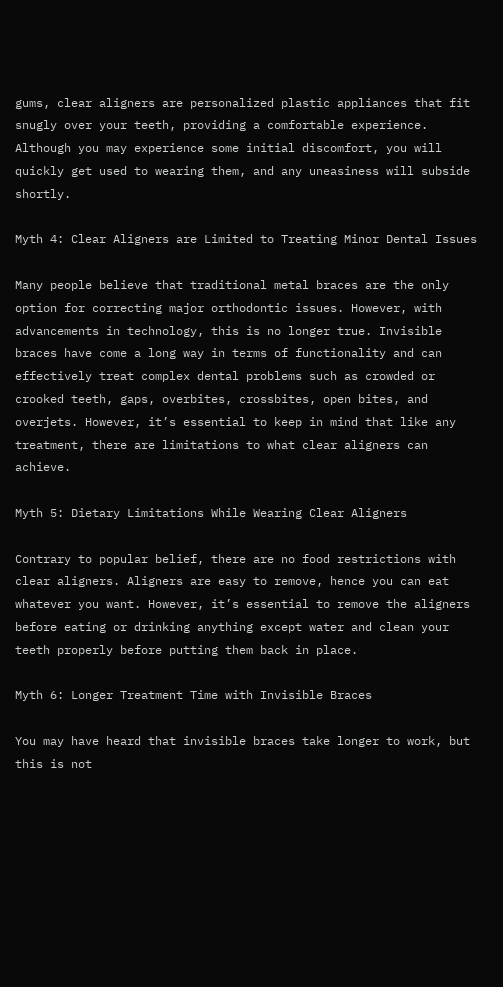gums, clear aligners are personalized plastic appliances that fit snugly over your teeth, providing a comfortable experience. Although you may experience some initial discomfort, you will quickly get used to wearing them, and any uneasiness will subside shortly.

Myth 4: Clear Aligners are Limited to Treating Minor Dental Issues

Many people believe that traditional metal braces are the only option for correcting major orthodontic issues. However, with advancements in technology, this is no longer true. Invisible braces have come a long way in terms of functionality and can effectively treat complex dental problems such as crowded or crooked teeth, gaps, overbites, crossbites, open bites, and overjets. However, it’s essential to keep in mind that like any treatment, there are limitations to what clear aligners can achieve.

Myth 5: Dietary Limitations While Wearing Clear Aligners

Contrary to popular belief, there are no food restrictions with clear aligners. Aligners are easy to remove, hence you can eat whatever you want. However, it’s essential to remove the aligners before eating or drinking anything except water and clean your teeth properly before putting them back in place.

Myth 6: Longer Treatment Time with Invisible Braces

You may have heard that invisible braces take longer to work, but this is not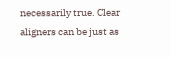necessarily true. Clear aligners can be just as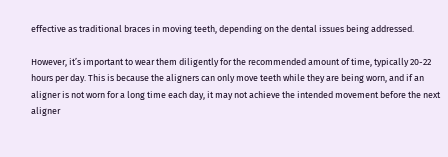effective as traditional braces in moving teeth, depending on the dental issues being addressed.

However, it’s important to wear them diligently for the recommended amount of time, typically 20-22 hours per day. This is because the aligners can only move teeth while they are being worn, and if an aligner is not worn for a long time each day, it may not achieve the intended movement before the next aligner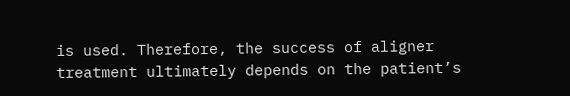is used. Therefore, the success of aligner treatment ultimately depends on the patient’s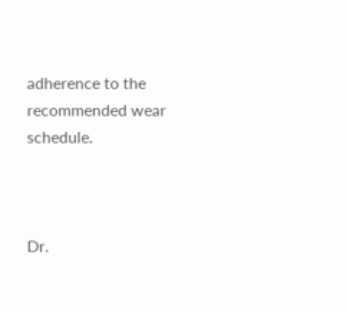adherence to the recommended wear schedule.



Dr.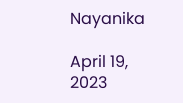Nayanika

April 19, 2023